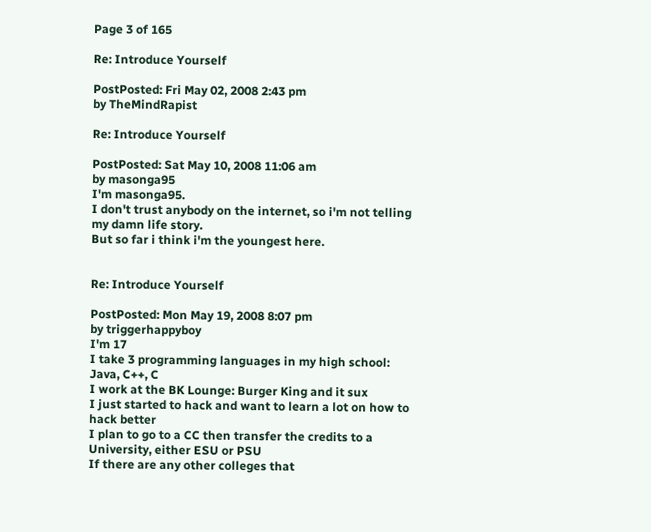Page 3 of 165

Re: Introduce Yourself

PostPosted: Fri May 02, 2008 2:43 pm
by TheMindRapist

Re: Introduce Yourself

PostPosted: Sat May 10, 2008 11:06 am
by masonga95
I'm masonga95.
I don't trust anybody on the internet, so i'm not telling my damn life story.
But so far i think i'm the youngest here.


Re: Introduce Yourself

PostPosted: Mon May 19, 2008 8:07 pm
by triggerhappyboy
I'm 17
I take 3 programming languages in my high school: Java, C++, C
I work at the BK Lounge: Burger King and it sux
I just started to hack and want to learn a lot on how to hack better
I plan to go to a CC then transfer the credits to a University, either ESU or PSU
If there are any other colleges that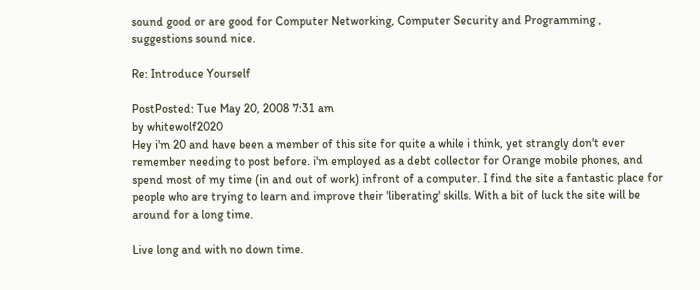sound good or are good for Computer Networking, Computer Security and Programming ,
suggestions sound nice.

Re: Introduce Yourself

PostPosted: Tue May 20, 2008 7:31 am
by whitewolf2020
Hey i'm 20 and have been a member of this site for quite a while i think, yet strangly don't ever remember needing to post before. i'm employed as a debt collector for Orange mobile phones, and spend most of my time (in and out of work) infront of a computer. I find the site a fantastic place for people who are trying to learn and improve their 'liberating' skills. With a bit of luck the site will be around for a long time.

Live long and with no down time.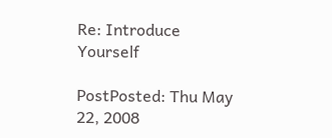Re: Introduce Yourself

PostPosted: Thu May 22, 2008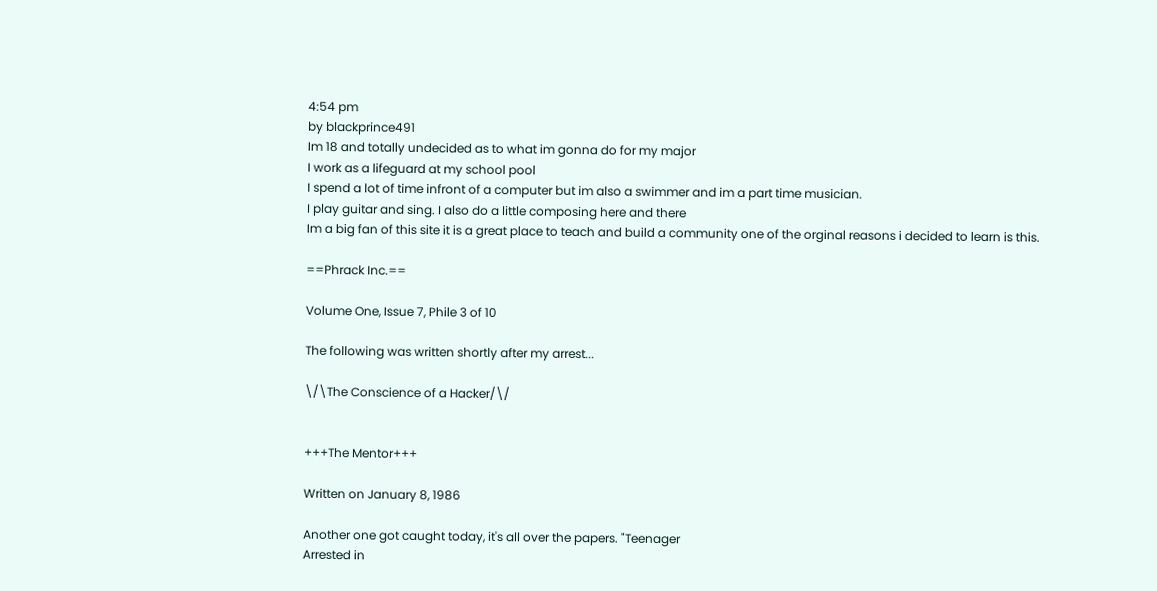4:54 pm
by blackprince491
Im 18 and totally undecided as to what im gonna do for my major
I work as a lifeguard at my school pool
I spend a lot of time infront of a computer but im also a swimmer and im a part time musician.
I play guitar and sing. I also do a little composing here and there
Im a big fan of this site it is a great place to teach and build a community one of the orginal reasons i decided to learn is this.

==Phrack Inc.==

Volume One, Issue 7, Phile 3 of 10

The following was written shortly after my arrest...

\/\The Conscience of a Hacker/\/


+++The Mentor+++

Written on January 8, 1986

Another one got caught today, it's all over the papers. "Teenager
Arrested in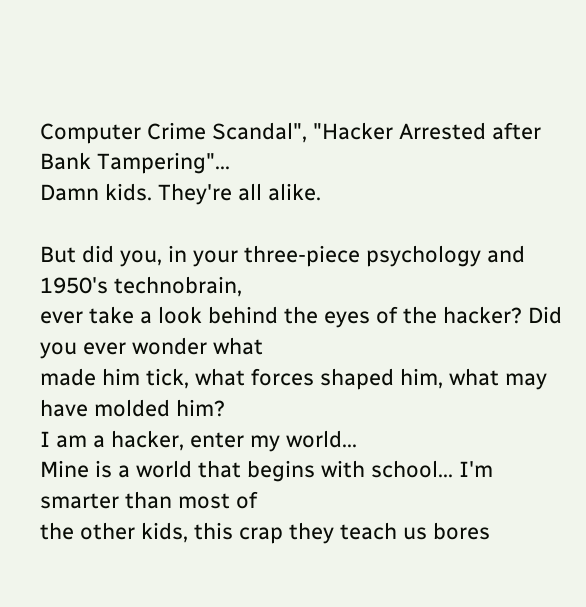Computer Crime Scandal", "Hacker Arrested after Bank Tampering"...
Damn kids. They're all alike.

But did you, in your three-piece psychology and 1950's technobrain,
ever take a look behind the eyes of the hacker? Did you ever wonder what
made him tick, what forces shaped him, what may have molded him?
I am a hacker, enter my world...
Mine is a world that begins with school... I'm smarter than most of
the other kids, this crap they teach us bores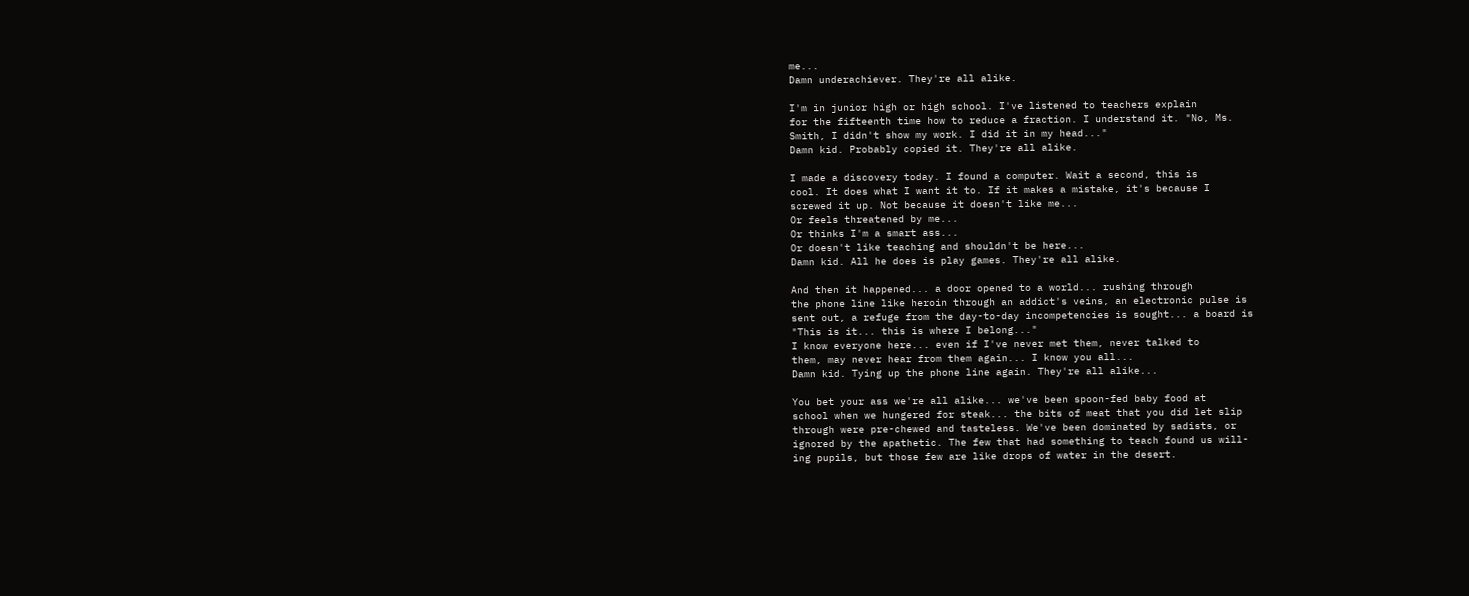me...
Damn underachiever. They're all alike.

I'm in junior high or high school. I've listened to teachers explain
for the fifteenth time how to reduce a fraction. I understand it. "No, Ms.
Smith, I didn't show my work. I did it in my head..."
Damn kid. Probably copied it. They're all alike.

I made a discovery today. I found a computer. Wait a second, this is
cool. It does what I want it to. If it makes a mistake, it's because I
screwed it up. Not because it doesn't like me...
Or feels threatened by me...
Or thinks I'm a smart ass...
Or doesn't like teaching and shouldn't be here...
Damn kid. All he does is play games. They're all alike.

And then it happened... a door opened to a world... rushing through
the phone line like heroin through an addict's veins, an electronic pulse is
sent out, a refuge from the day-to-day incompetencies is sought... a board is
"This is it... this is where I belong..."
I know everyone here... even if I've never met them, never talked to
them, may never hear from them again... I know you all...
Damn kid. Tying up the phone line again. They're all alike...

You bet your ass we're all alike... we've been spoon-fed baby food at
school when we hungered for steak... the bits of meat that you did let slip
through were pre-chewed and tasteless. We've been dominated by sadists, or
ignored by the apathetic. The few that had something to teach found us will-
ing pupils, but those few are like drops of water in the desert.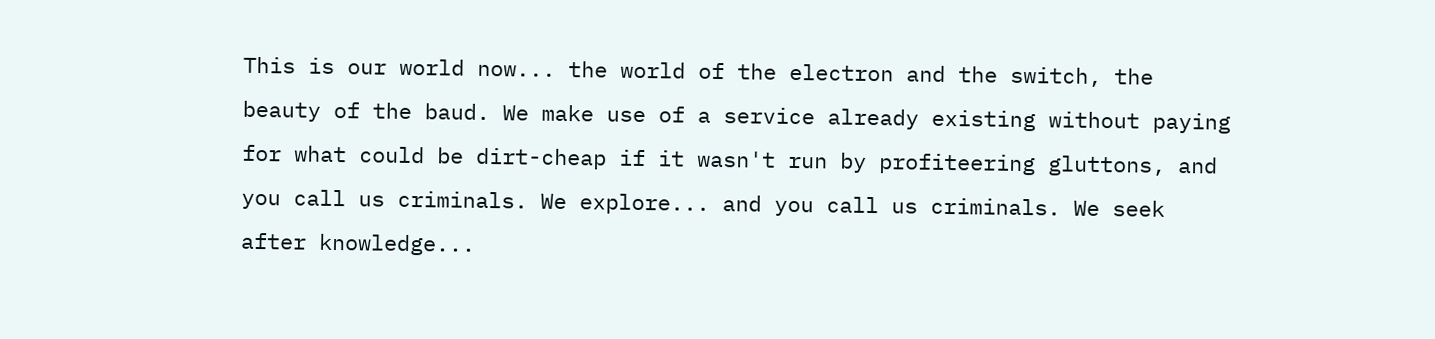This is our world now... the world of the electron and the switch, the
beauty of the baud. We make use of a service already existing without paying
for what could be dirt-cheap if it wasn't run by profiteering gluttons, and
you call us criminals. We explore... and you call us criminals. We seek
after knowledge...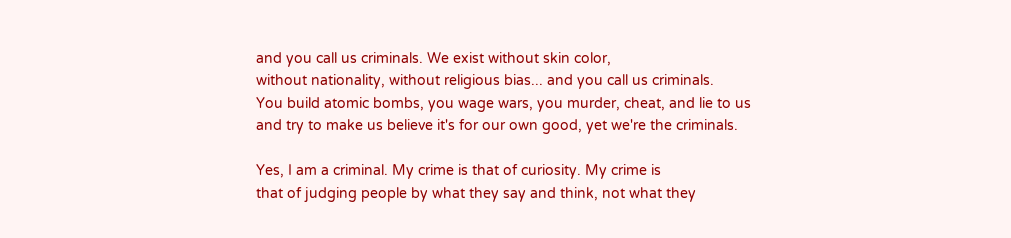and you call us criminals. We exist without skin color,
without nationality, without religious bias... and you call us criminals.
You build atomic bombs, you wage wars, you murder, cheat, and lie to us
and try to make us believe it's for our own good, yet we're the criminals.

Yes, I am a criminal. My crime is that of curiosity. My crime is
that of judging people by what they say and think, not what they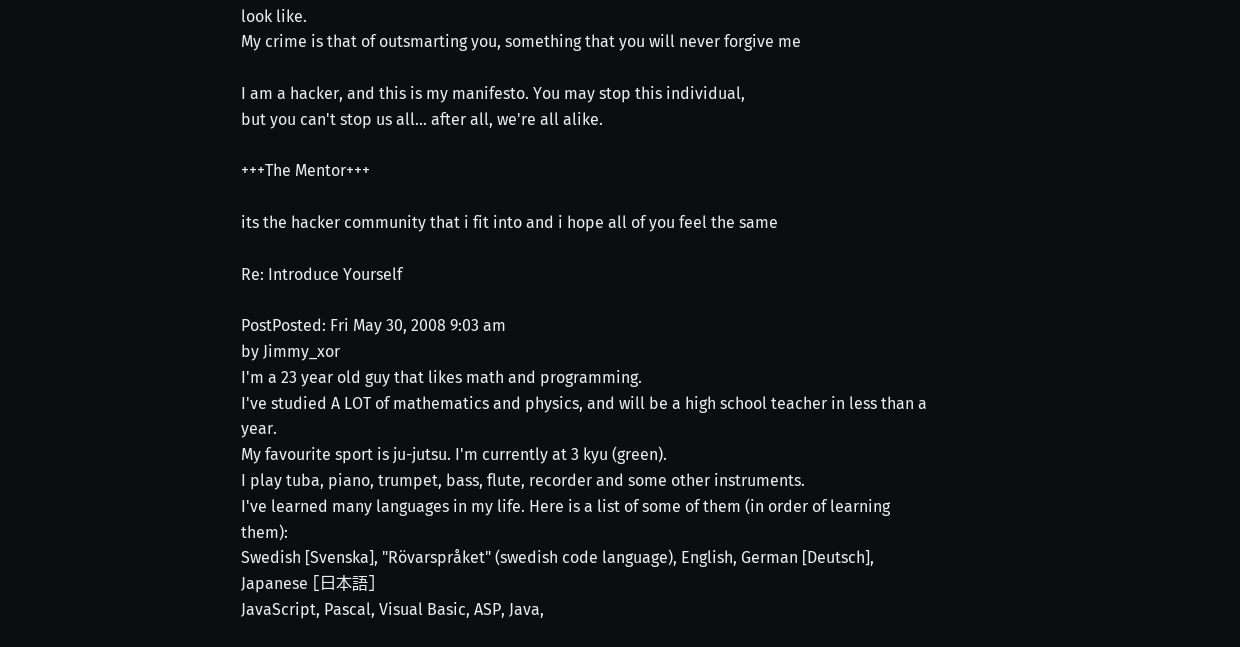look like.
My crime is that of outsmarting you, something that you will never forgive me

I am a hacker, and this is my manifesto. You may stop this individual,
but you can't stop us all... after all, we're all alike.

+++The Mentor+++

its the hacker community that i fit into and i hope all of you feel the same

Re: Introduce Yourself

PostPosted: Fri May 30, 2008 9:03 am
by Jimmy_xor
I'm a 23 year old guy that likes math and programming.
I've studied A LOT of mathematics and physics, and will be a high school teacher in less than a year.
My favourite sport is ju-jutsu. I'm currently at 3 kyu (green).
I play tuba, piano, trumpet, bass, flute, recorder and some other instruments.
I've learned many languages in my life. Here is a list of some of them (in order of learning them):
Swedish [Svenska], "Rövarspråket" (swedish code language), English, German [Deutsch], Japanese [日本語]
JavaScript, Pascal, Visual Basic, ASP, Java,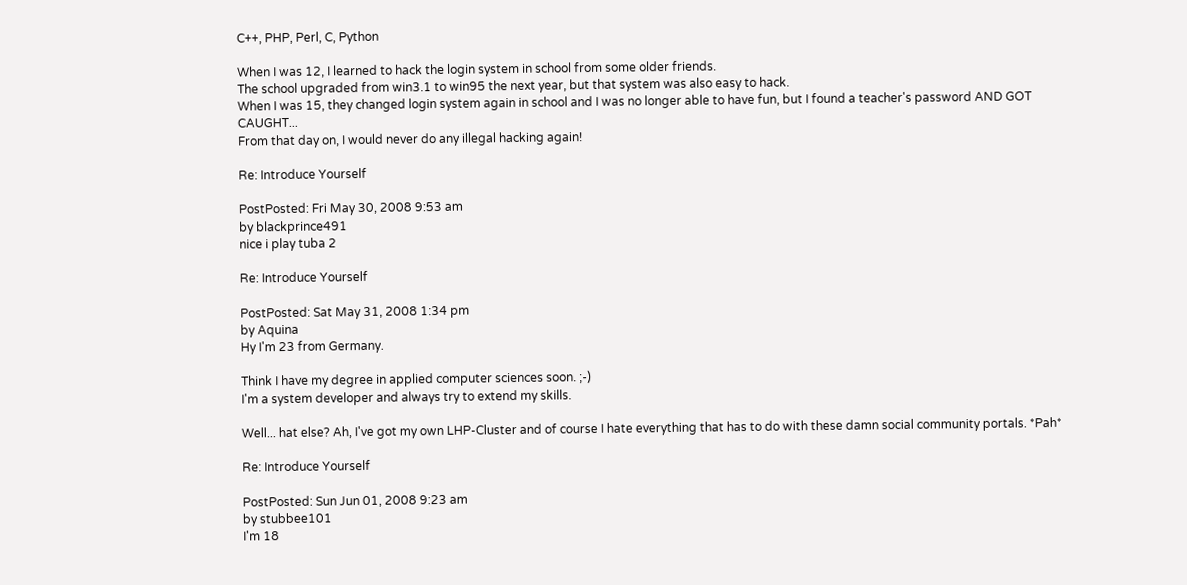C++, PHP, Perl, C, Python

When I was 12, I learned to hack the login system in school from some older friends.
The school upgraded from win3.1 to win95 the next year, but that system was also easy to hack.
When I was 15, they changed login system again in school and I was no longer able to have fun, but I found a teacher's password AND GOT CAUGHT...
From that day on, I would never do any illegal hacking again!

Re: Introduce Yourself

PostPosted: Fri May 30, 2008 9:53 am
by blackprince491
nice i play tuba 2

Re: Introduce Yourself

PostPosted: Sat May 31, 2008 1:34 pm
by Aquina
Hy I'm 23 from Germany.

Think I have my degree in applied computer sciences soon. ;-)
I'm a system developer and always try to extend my skills.

Well... hat else? Ah, I've got my own LHP-Cluster and of course I hate everything that has to do with these damn social community portals. *Pah*

Re: Introduce Yourself

PostPosted: Sun Jun 01, 2008 9:23 am
by stubbee101
I'm 18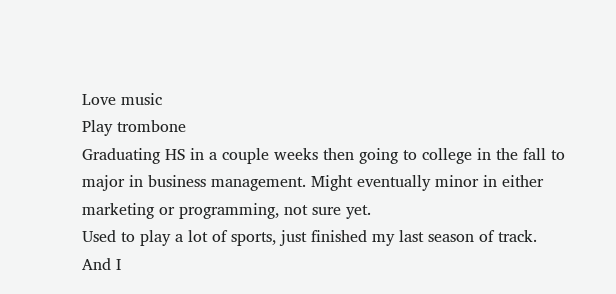Love music
Play trombone
Graduating HS in a couple weeks then going to college in the fall to major in business management. Might eventually minor in either marketing or programming, not sure yet.
Used to play a lot of sports, just finished my last season of track.
And I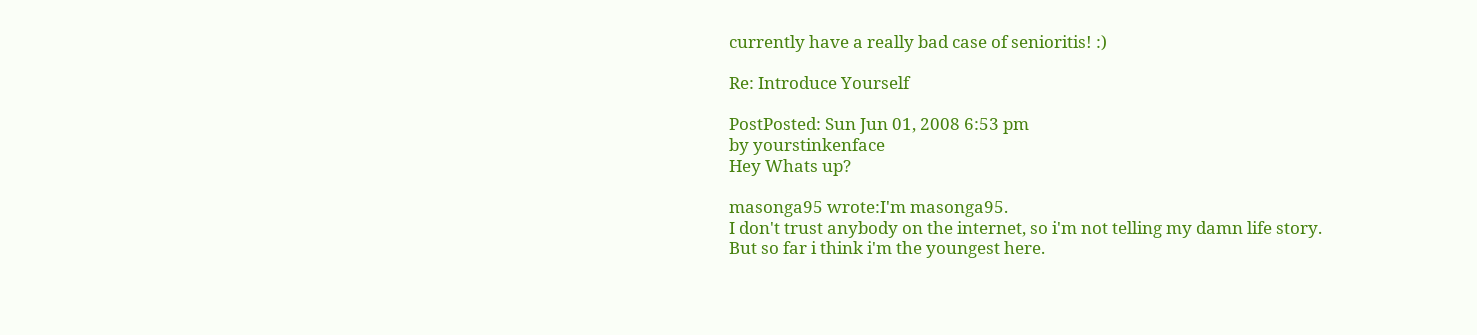currently have a really bad case of senioritis! :)

Re: Introduce Yourself

PostPosted: Sun Jun 01, 2008 6:53 pm
by yourstinkenface
Hey Whats up?

masonga95 wrote:I'm masonga95.
I don't trust anybody on the internet, so i'm not telling my damn life story.
But so far i think i'm the youngest here.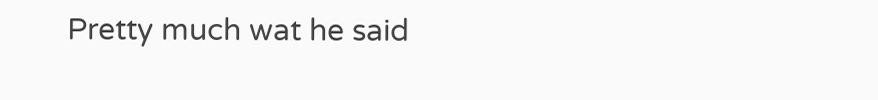Pretty much wat he said